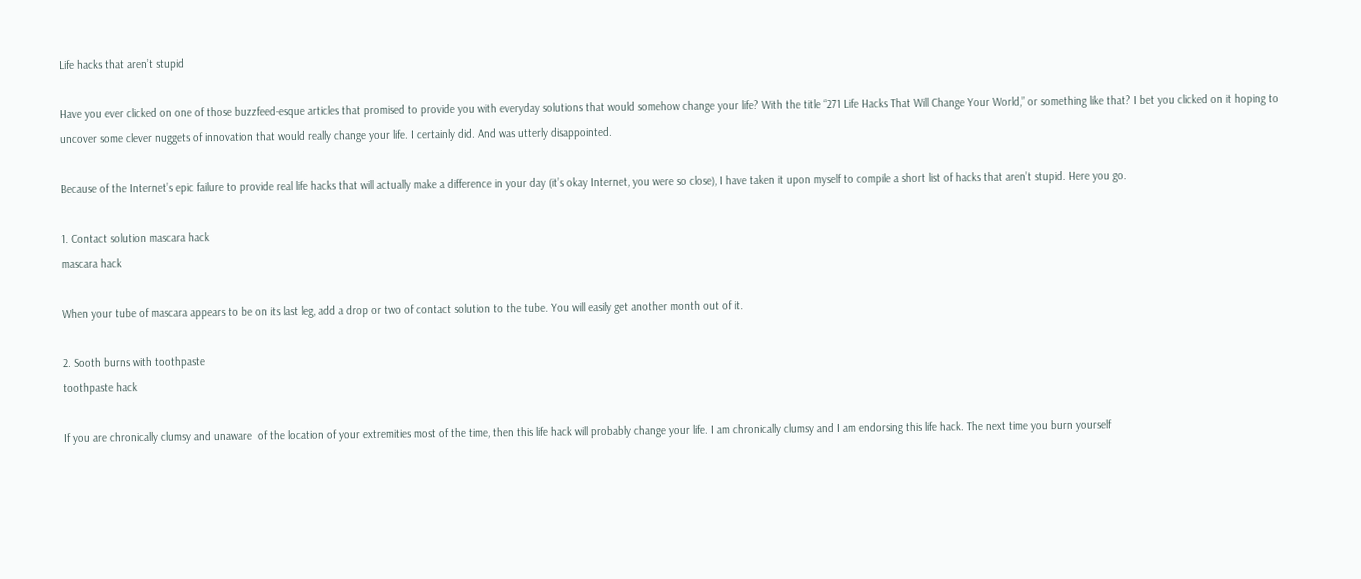Life hacks that aren’t stupid

Have you ever clicked on one of those buzzfeed-esque articles that promised to provide you with everyday solutions that would somehow change your life? With the title “271 Life Hacks That Will Change Your World,” or something like that? I bet you clicked on it hoping to uncover some clever nuggets of innovation that would really change your life. I certainly did. And was utterly disappointed.

Because of the Internet’s epic failure to provide real life hacks that will actually make a difference in your day (it’s okay Internet, you were so close), I have taken it upon myself to compile a short list of hacks that aren’t stupid. Here you go.

1. Contact solution mascara hack
mascara hack

When your tube of mascara appears to be on its last leg, add a drop or two of contact solution to the tube. You will easily get another month out of it.

2. Sooth burns with toothpaste
toothpaste hack

If you are chronically clumsy and unaware  of the location of your extremities most of the time, then this life hack will probably change your life. I am chronically clumsy and I am endorsing this life hack. The next time you burn yourself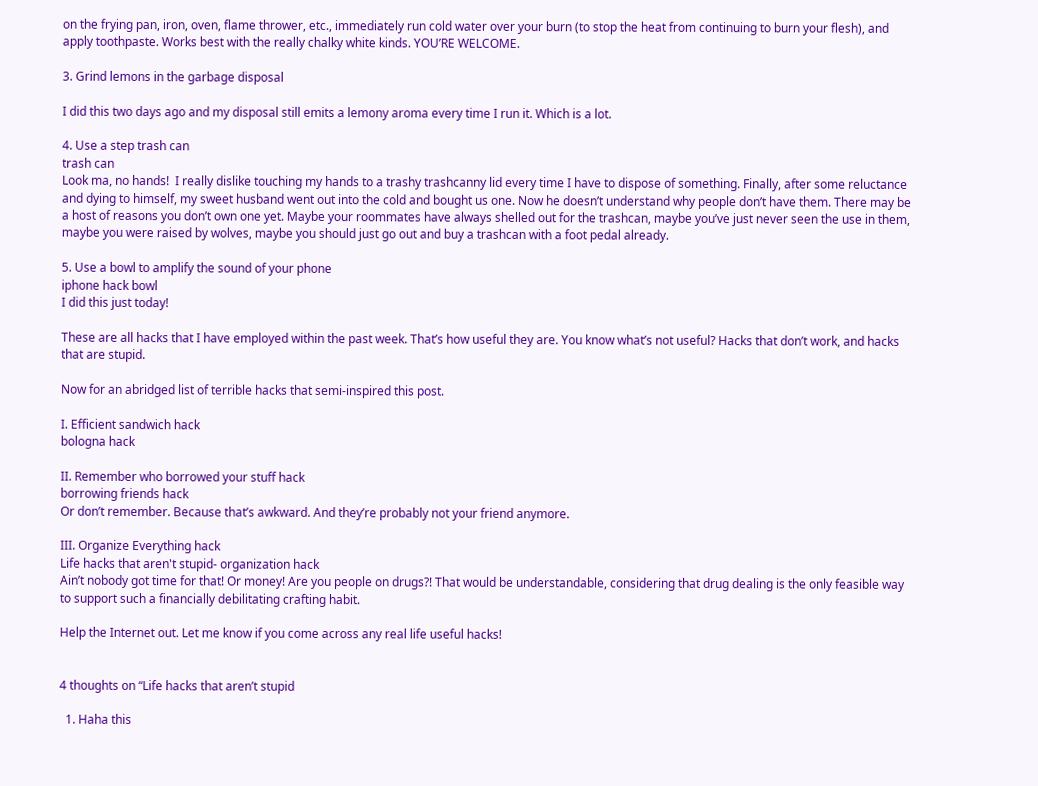on the frying pan, iron, oven, flame thrower, etc., immediately run cold water over your burn (to stop the heat from continuing to burn your flesh), and apply toothpaste. Works best with the really chalky white kinds. YOU’RE WELCOME.

3. Grind lemons in the garbage disposal

I did this two days ago and my disposal still emits a lemony aroma every time I run it. Which is a lot.

4. Use a step trash can
trash can
Look ma, no hands!  I really dislike touching my hands to a trashy trashcanny lid every time I have to dispose of something. Finally, after some reluctance and dying to himself, my sweet husband went out into the cold and bought us one. Now he doesn’t understand why people don’t have them. There may be a host of reasons you don’t own one yet. Maybe your roommates have always shelled out for the trashcan, maybe you’ve just never seen the use in them, maybe you were raised by wolves, maybe you should just go out and buy a trashcan with a foot pedal already.

5. Use a bowl to amplify the sound of your phone
iphone hack bowl
I did this just today!

These are all hacks that I have employed within the past week. That’s how useful they are. You know what’s not useful? Hacks that don’t work, and hacks that are stupid.

Now for an abridged list of terrible hacks that semi-inspired this post.

I. Efficient sandwich hack
bologna hack

II. Remember who borrowed your stuff hack
borrowing friends hack
Or don’t remember. Because that’s awkward. And they’re probably not your friend anymore.

III. Organize Everything hack
Life hacks that aren't stupid- organization hack
Ain’t nobody got time for that! Or money! Are you people on drugs?! That would be understandable, considering that drug dealing is the only feasible way to support such a financially debilitating crafting habit.

Help the Internet out. Let me know if you come across any real life useful hacks!


4 thoughts on “Life hacks that aren’t stupid

  1. Haha this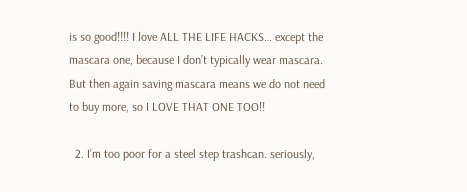is so good!!!! I love ALL THE LIFE HACKS… except the mascara one, because I don’t typically wear mascara. But then again saving mascara means we do not need to buy more, so I LOVE THAT ONE TOO!!

  2. I’m too poor for a steel step trashcan. seriously,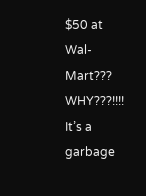$50 at Wal-Mart??? WHY???!!!! It’s a garbage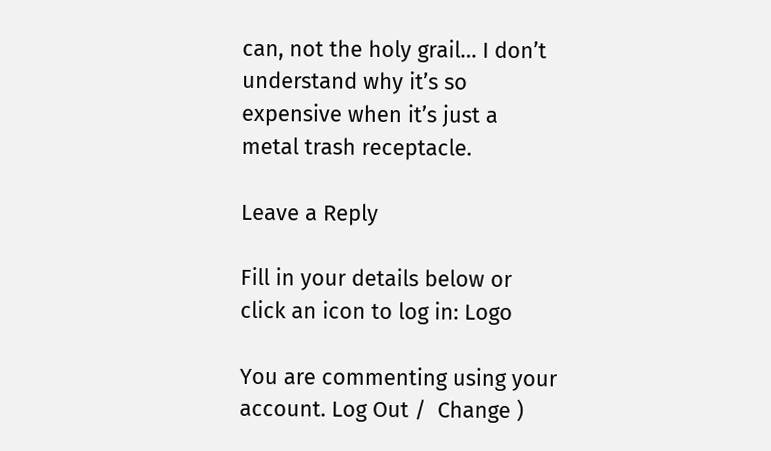can, not the holy grail… I don’t understand why it’s so expensive when it’s just a metal trash receptacle.

Leave a Reply

Fill in your details below or click an icon to log in: Logo

You are commenting using your account. Log Out /  Change )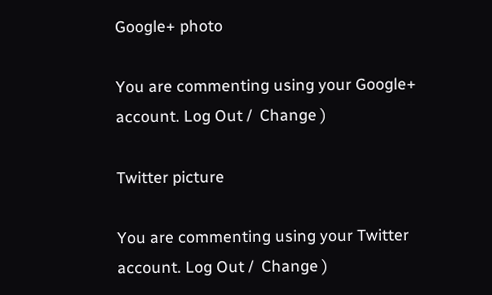Google+ photo

You are commenting using your Google+ account. Log Out /  Change )

Twitter picture

You are commenting using your Twitter account. Log Out /  Change )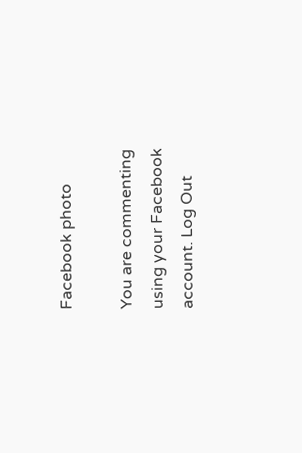Facebook photo

You are commenting using your Facebook account. Log Out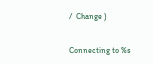/  Change )


Connecting to %s